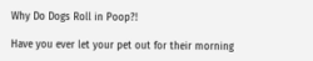Why Do Dogs Roll in Poop?!

Have you ever let your pet out for their morning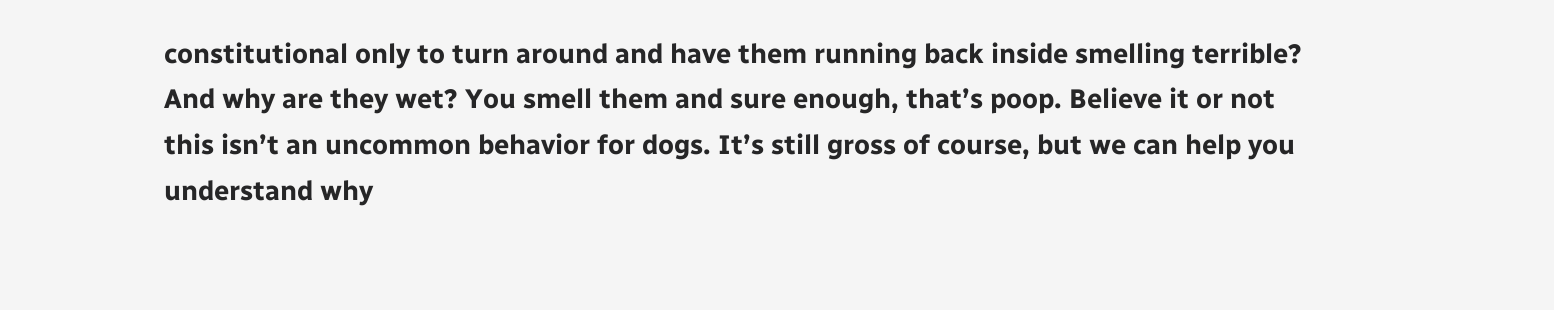constitutional only to turn around and have them running back inside smelling terrible? And why are they wet? You smell them and sure enough, that’s poop. Believe it or not this isn’t an uncommon behavior for dogs. It’s still gross of course, but we can help you understand why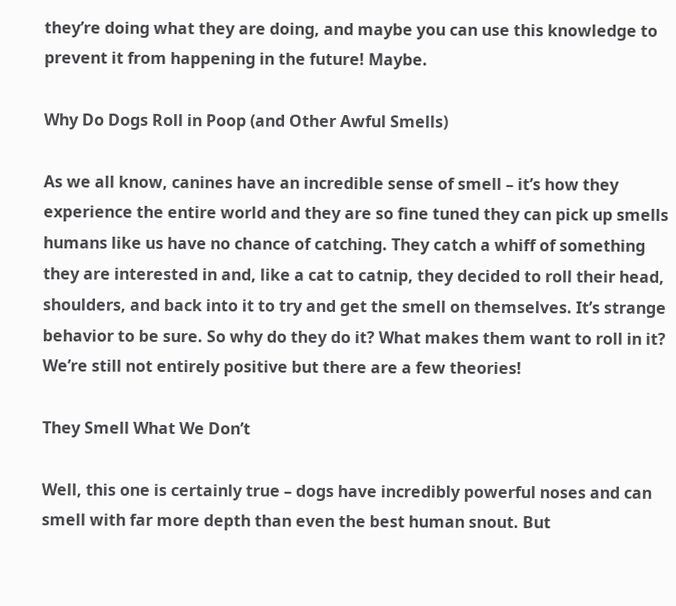they’re doing what they are doing, and maybe you can use this knowledge to prevent it from happening in the future! Maybe.

Why Do Dogs Roll in Poop (and Other Awful Smells)

As we all know, canines have an incredible sense of smell – it’s how they experience the entire world and they are so fine tuned they can pick up smells humans like us have no chance of catching. They catch a whiff of something they are interested in and, like a cat to catnip, they decided to roll their head, shoulders, and back into it to try and get the smell on themselves. It’s strange behavior to be sure. So why do they do it? What makes them want to roll in it? We’re still not entirely positive but there are a few theories!

They Smell What We Don’t

Well, this one is certainly true – dogs have incredibly powerful noses and can smell with far more depth than even the best human snout. But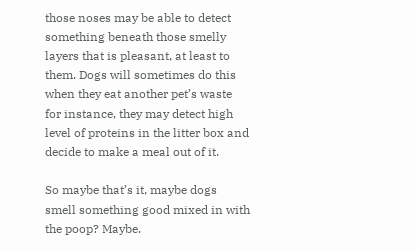those noses may be able to detect something beneath those smelly layers that is pleasant, at least to them. Dogs will sometimes do this when they eat another pet’s waste for instance, they may detect high level of proteins in the litter box and decide to make a meal out of it.

So maybe that’s it, maybe dogs smell something good mixed in with the poop? Maybe.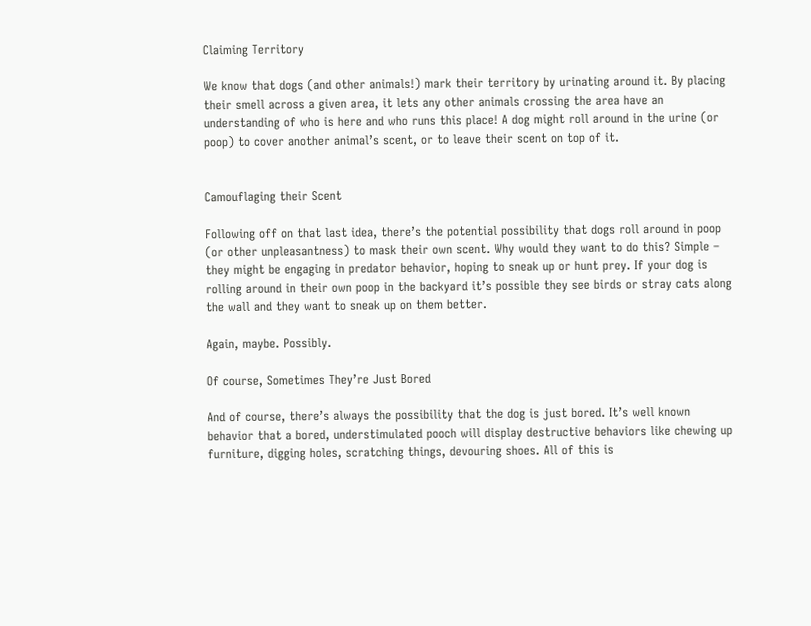Claiming Territory

We know that dogs (and other animals!) mark their territory by urinating around it. By placing their smell across a given area, it lets any other animals crossing the area have an understanding of who is here and who runs this place! A dog might roll around in the urine (or poop) to cover another animal’s scent, or to leave their scent on top of it.


Camouflaging their Scent

Following off on that last idea, there’s the potential possibility that dogs roll around in poop (or other unpleasantness) to mask their own scent. Why would they want to do this? Simple – they might be engaging in predator behavior, hoping to sneak up or hunt prey. If your dog is rolling around in their own poop in the backyard it’s possible they see birds or stray cats along the wall and they want to sneak up on them better.

Again, maybe. Possibly.

Of course, Sometimes They’re Just Bored

And of course, there’s always the possibility that the dog is just bored. It’s well known behavior that a bored, understimulated pooch will display destructive behaviors like chewing up furniture, digging holes, scratching things, devouring shoes. All of this is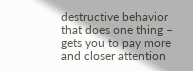destructive behavior that does one thing – gets you to pay more and closer attention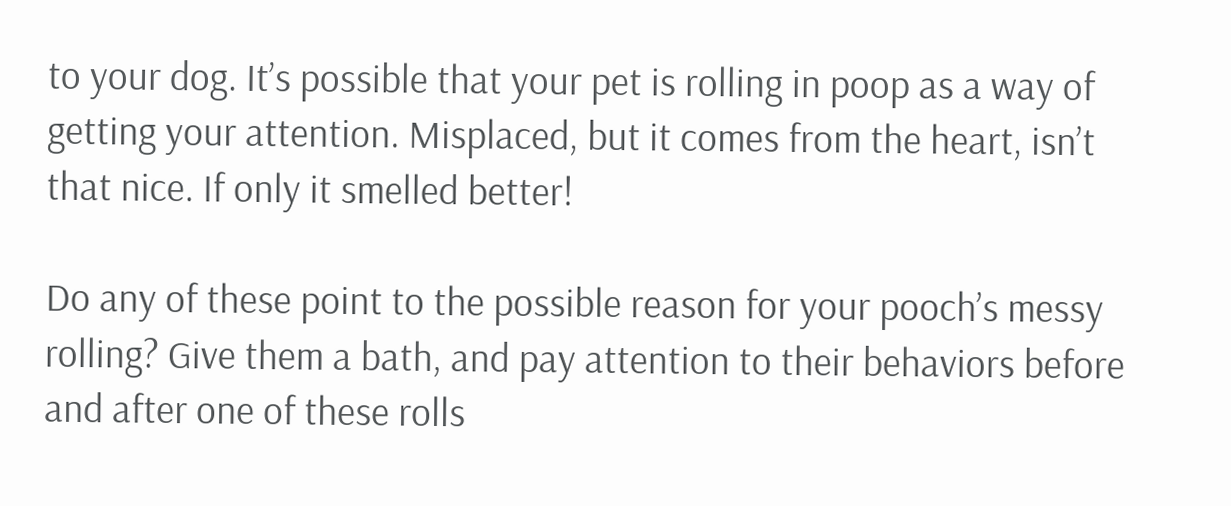to your dog. It’s possible that your pet is rolling in poop as a way of getting your attention. Misplaced, but it comes from the heart, isn’t that nice. If only it smelled better!

Do any of these point to the possible reason for your pooch’s messy rolling? Give them a bath, and pay attention to their behaviors before and after one of these rolls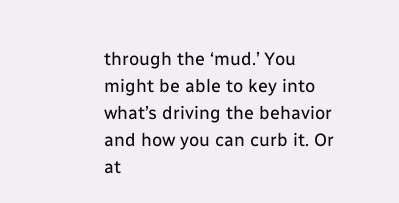through the ‘mud.’ You might be able to key into what’s driving the behavior and how you can curb it. Or at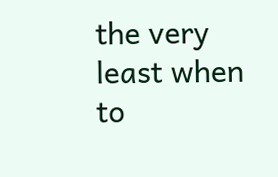the very least when to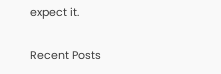expect it.

Recent Posts